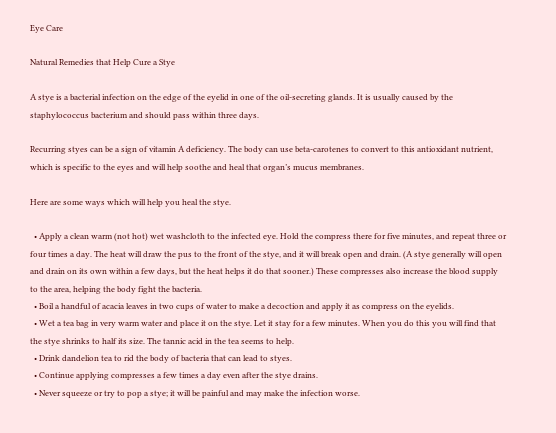Eye Care

Natural Remedies that Help Cure a Stye

A stye is a bacterial infection on the edge of the eyelid in one of the oil-secreting glands. It is usually caused by the staphylococcus bacterium and should pass within three days.

Recurring styes can be a sign of vitamin A deficiency. The body can use beta-carotenes to convert to this antioxidant nutrient, which is specific to the eyes and will help soothe and heal that organ’s mucus membranes.

Here are some ways which will help you heal the stye.

  • Apply a clean warm (not hot) wet washcloth to the infected eye. Hold the compress there for five minutes, and repeat three or four times a day. The heat will draw the pus to the front of the stye, and it will break open and drain. (A stye generally will open and drain on its own within a few days, but the heat helps it do that sooner.) These compresses also increase the blood supply to the area, helping the body fight the bacteria.
  • Boil a handful of acacia leaves in two cups of water to make a decoction and apply it as compress on the eyelids.
  • Wet a tea bag in very warm water and place it on the stye. Let it stay for a few minutes. When you do this you will find that the stye shrinks to half its size. The tannic acid in the tea seems to help.
  • Drink dandelion tea to rid the body of bacteria that can lead to styes.
  • Continue applying compresses a few times a day even after the stye drains.
  • Never squeeze or try to pop a stye; it will be painful and may make the infection worse.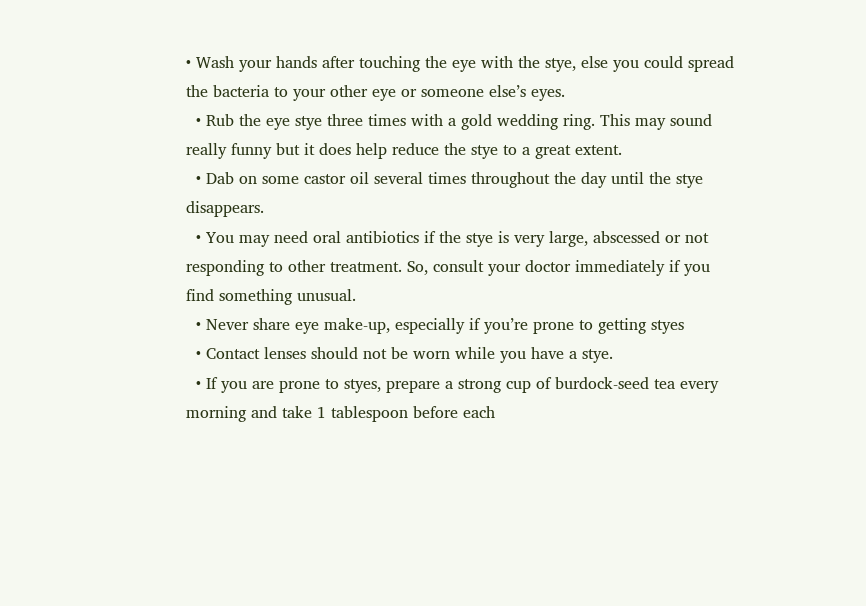• Wash your hands after touching the eye with the stye, else you could spread the bacteria to your other eye or someone else’s eyes.
  • Rub the eye stye three times with a gold wedding ring. This may sound really funny but it does help reduce the stye to a great extent.
  • Dab on some castor oil several times throughout the day until the stye disappears.
  • You may need oral antibiotics if the stye is very large, abscessed or not responding to other treatment. So, consult your doctor immediately if you find something unusual.
  • Never share eye make-up, especially if you’re prone to getting styes
  • Contact lenses should not be worn while you have a stye.
  • If you are prone to styes, prepare a strong cup of burdock-seed tea every morning and take 1 tablespoon before each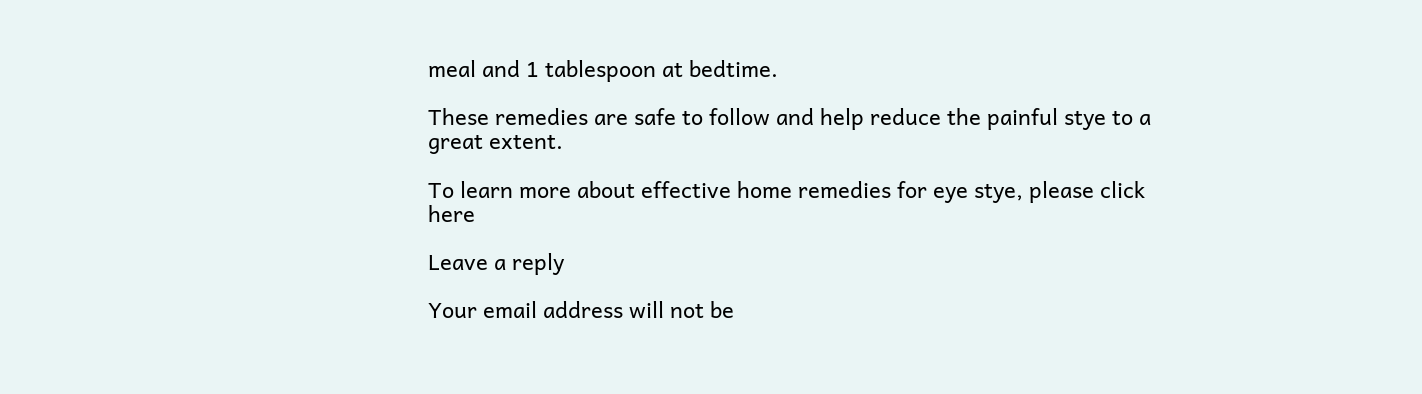meal and 1 tablespoon at bedtime.

These remedies are safe to follow and help reduce the painful stye to a great extent.

To learn more about effective home remedies for eye stye, please click here

Leave a reply

Your email address will not be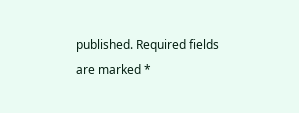published. Required fields are marked *